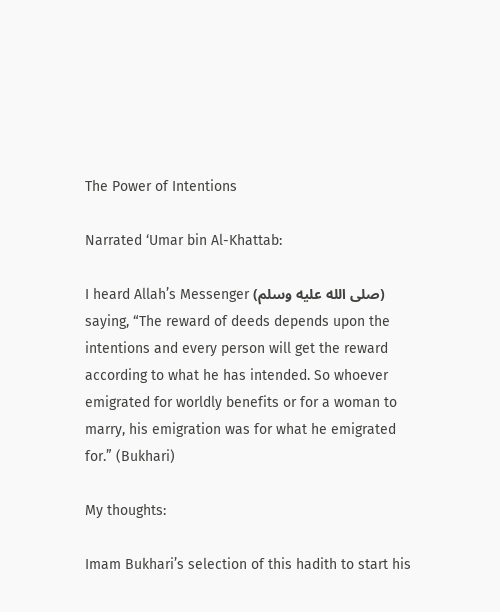The Power of Intentions

Narrated ‘Umar bin Al-Khattab:

I heard Allah’s Messenger (صلى الله عليه وسلم) saying, “The reward of deeds depends upon the intentions and every person will get the reward according to what he has intended. So whoever emigrated for worldly benefits or for a woman to marry, his emigration was for what he emigrated for.” (Bukhari)

My thoughts:

Imam Bukhari’s selection of this hadith to start his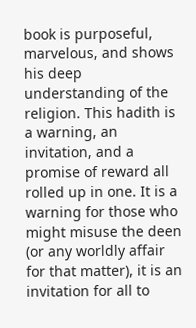book is purposeful, marvelous, and shows his deep understanding of the religion. This hadith is a warning, an invitation, and a promise of reward all rolled up in one. It is a warning for those who might misuse the deen (or any worldly affair for that matter), it is an invitation for all to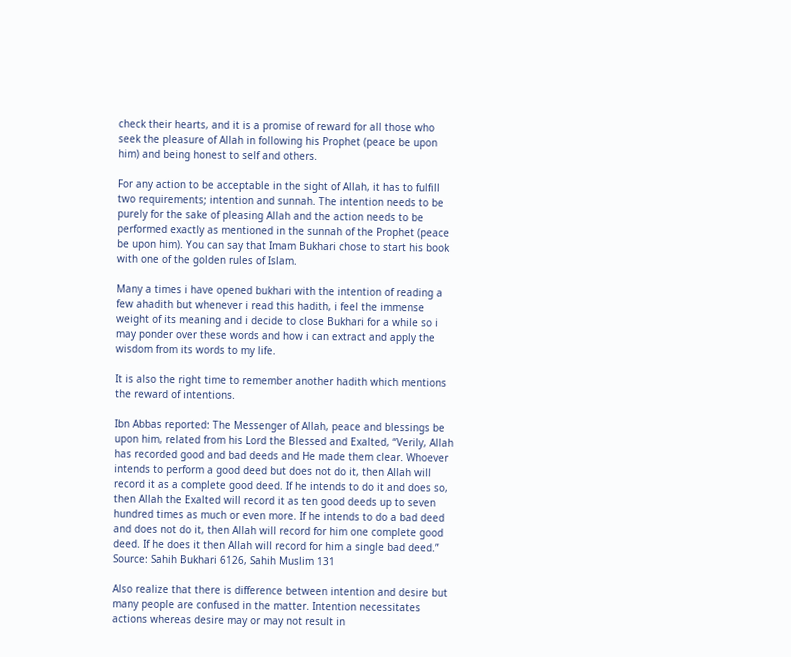check their hearts, and it is a promise of reward for all those who seek the pleasure of Allah in following his Prophet (peace be upon him) and being honest to self and others.

For any action to be acceptable in the sight of Allah, it has to fulfill two requirements; intention and sunnah. The intention needs to be purely for the sake of pleasing Allah and the action needs to be  performed exactly as mentioned in the sunnah of the Prophet (peace be upon him). You can say that Imam Bukhari chose to start his book with one of the golden rules of Islam.

Many a times i have opened bukhari with the intention of reading a few ahadith but whenever i read this hadith, i feel the immense weight of its meaning and i decide to close Bukhari for a while so i may ponder over these words and how i can extract and apply the wisdom from its words to my life.

It is also the right time to remember another hadith which mentions the reward of intentions.

Ibn Abbas reported: The Messenger of Allah, peace and blessings be upon him, related from his Lord the Blessed and Exalted, “Verily, Allah has recorded good and bad deeds and He made them clear. Whoever intends to perform a good deed but does not do it, then Allah will record it as a complete good deed. If he intends to do it and does so, then Allah the Exalted will record it as ten good deeds up to seven hundred times as much or even more. If he intends to do a bad deed and does not do it, then Allah will record for him one complete good deed. If he does it then Allah will record for him a single bad deed.” Source: Sahih Bukhari 6126, Sahih Muslim 131

Also realize that there is difference between intention and desire but many people are confused in the matter. Intention necessitates actions whereas desire may or may not result in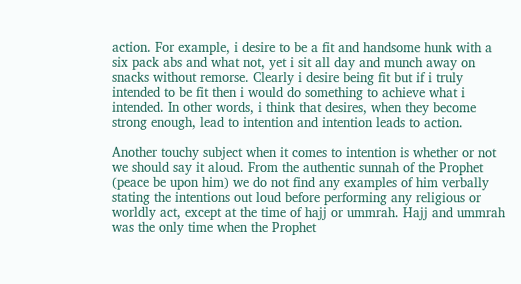action. For example, i desire to be a fit and handsome hunk with a six pack abs and what not, yet i sit all day and munch away on snacks without remorse. Clearly i desire being fit but if i truly intended to be fit then i would do something to achieve what i intended. In other words, i think that desires, when they become strong enough, lead to intention and intention leads to action.

Another touchy subject when it comes to intention is whether or not we should say it aloud. From the authentic sunnah of the Prophet (peace be upon him) we do not find any examples of him verbally stating the intentions out loud before performing any religious or worldly act, except at the time of hajj or ummrah. Hajj and ummrah was the only time when the Prophet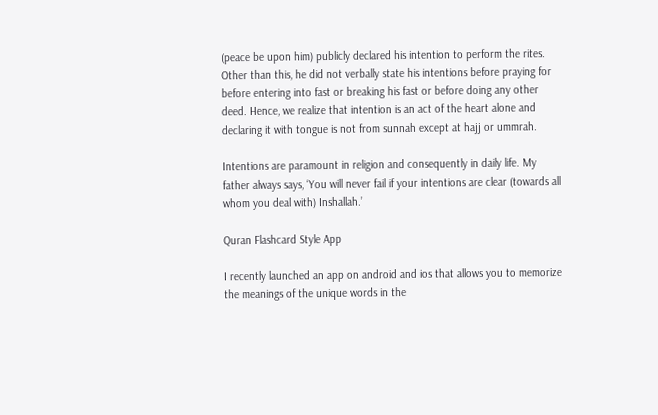(peace be upon him) publicly declared his intention to perform the rites. Other than this, he did not verbally state his intentions before praying for before entering into fast or breaking his fast or before doing any other deed. Hence, we realize that intention is an act of the heart alone and declaring it with tongue is not from sunnah except at hajj or ummrah.

Intentions are paramount in religion and consequently in daily life. My father always says, ‘You will never fail if your intentions are clear (towards all whom you deal with) Inshallah.’

Quran Flashcard Style App

I recently launched an app on android and ios that allows you to memorize the meanings of the unique words in the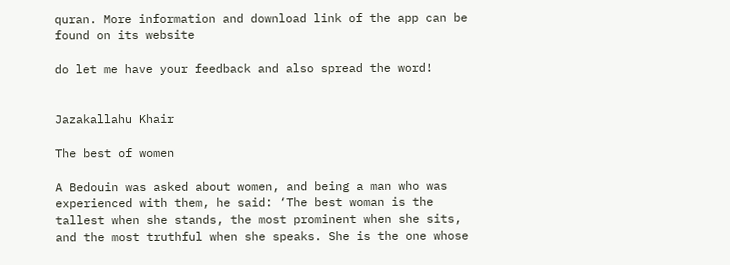quran. More information and download link of the app can be found on its website

do let me have your feedback and also spread the word!


Jazakallahu Khair

The best of women

A Bedouin was asked about women, and being a man who was experienced with them, he said: ‘The best woman is the tallest when she stands, the most prominent when she sits, and the most truthful when she speaks. She is the one whose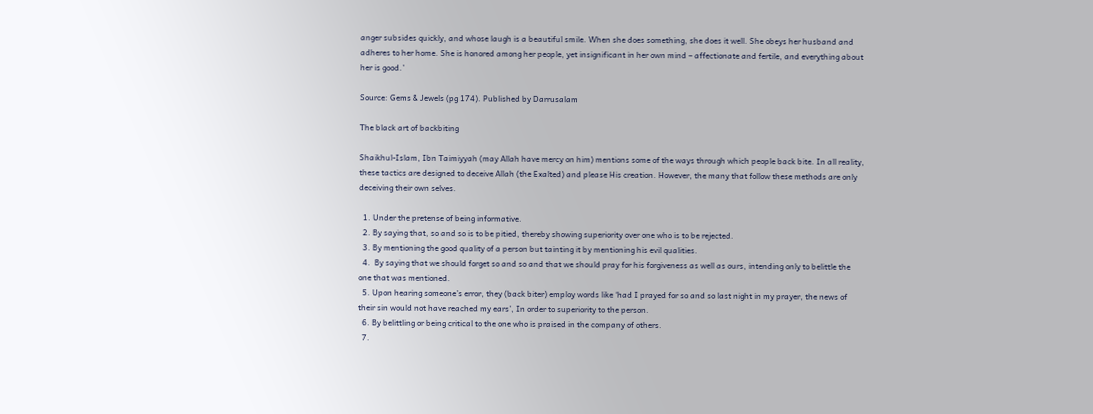anger subsides quickly, and whose laugh is a beautiful smile. When she does something, she does it well. She obeys her husband and adheres to her home. She is honored among her people, yet insignificant in her own mind – affectionate and fertile, and everything about her is good.’

Source: Gems & Jewels (pg 174). Published by Darrusalam

The black art of backbiting

Shaikhul-Islam, Ibn Taimiyyah (may Allah have mercy on him) mentions some of the ways through which people back bite. In all reality, these tactics are designed to deceive Allah (the Exalted) and please His creation. However, the many that follow these methods are only deceiving their own selves.

  1. Under the pretense of being informative.
  2. By saying that, so and so is to be pitied, thereby showing superiority over one who is to be rejected.
  3. By mentioning the good quality of a person but tainting it by mentioning his evil qualities.
  4.  By saying that we should forget so and so and that we should pray for his forgiveness as well as ours, intending only to belittle the one that was mentioned.
  5. Upon hearing someone’s error, they (back biter) employ words like ‘had I prayed for so and so last night in my prayer, the news of their sin would not have reached my ears’, In order to superiority to the person.
  6. By belittling or being critical to the one who is praised in the company of others.
  7.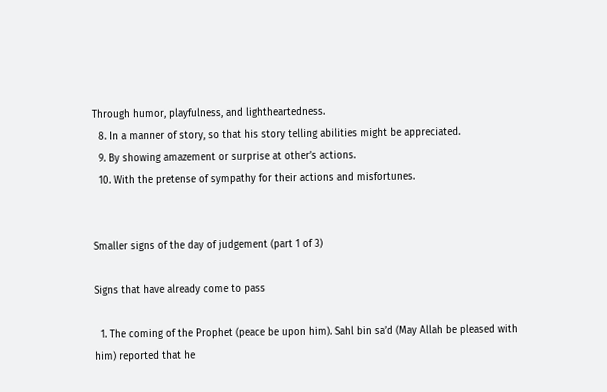Through humor, playfulness, and lightheartedness.
  8. In a manner of story, so that his story telling abilities might be appreciated.
  9. By showing amazement or surprise at other’s actions.
  10. With the pretense of sympathy for their actions and misfortunes.


Smaller signs of the day of judgement (part 1 of 3)

Signs that have already come to pass

  1. The coming of the Prophet (peace be upon him). Sahl bin sa’d (May Allah be pleased with him) reported that he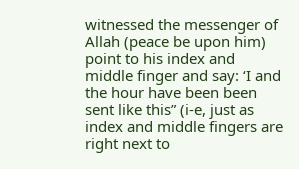witnessed the messenger of Allah (peace be upon him) point to his index and middle finger and say: ‘I and the hour have been been sent like this” (i-e, just as index and middle fingers are right next to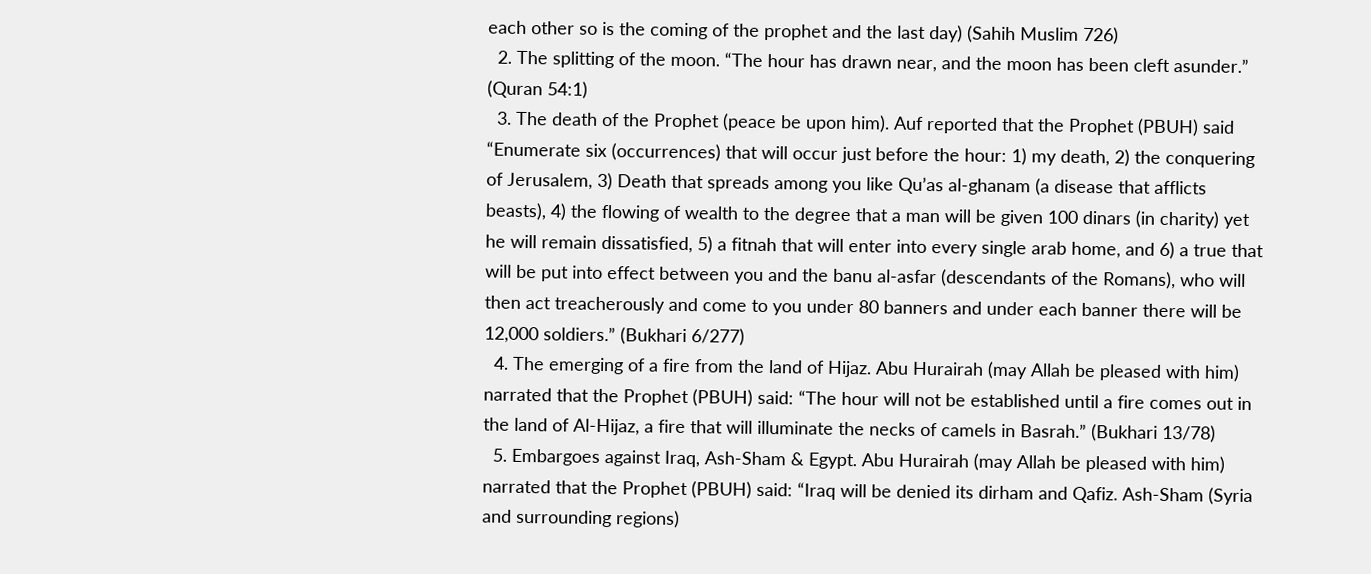each other so is the coming of the prophet and the last day) (Sahih Muslim 726)
  2. The splitting of the moon. “The hour has drawn near, and the moon has been cleft asunder.” (Quran 54:1)
  3. The death of the Prophet (peace be upon him). Auf reported that the Prophet (PBUH) said “Enumerate six (occurrences) that will occur just before the hour: 1) my death, 2) the conquering of Jerusalem, 3) Death that spreads among you like Qu’as al-ghanam (a disease that afflicts beasts), 4) the flowing of wealth to the degree that a man will be given 100 dinars (in charity) yet he will remain dissatisfied, 5) a fitnah that will enter into every single arab home, and 6) a true that will be put into effect between you and the banu al-asfar (descendants of the Romans), who will then act treacherously and come to you under 80 banners and under each banner there will be 12,000 soldiers.” (Bukhari 6/277)
  4. The emerging of a fire from the land of Hijaz. Abu Hurairah (may Allah be pleased with him) narrated that the Prophet (PBUH) said: “The hour will not be established until a fire comes out in the land of Al-Hijaz, a fire that will illuminate the necks of camels in Basrah.” (Bukhari 13/78)
  5. Embargoes against Iraq, Ash-Sham & Egypt. Abu Hurairah (may Allah be pleased with him) narrated that the Prophet (PBUH) said: “Iraq will be denied its dirham and Qafiz. Ash-Sham (Syria and surrounding regions)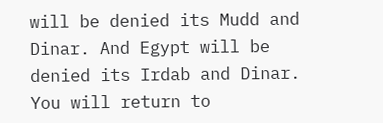will be denied its Mudd and Dinar. And Egypt will be denied its Irdab and Dinar. You will return to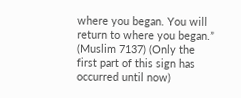where you began. You will return to where you began.” (Muslim 7137) (Only the first part of this sign has occurred until now)